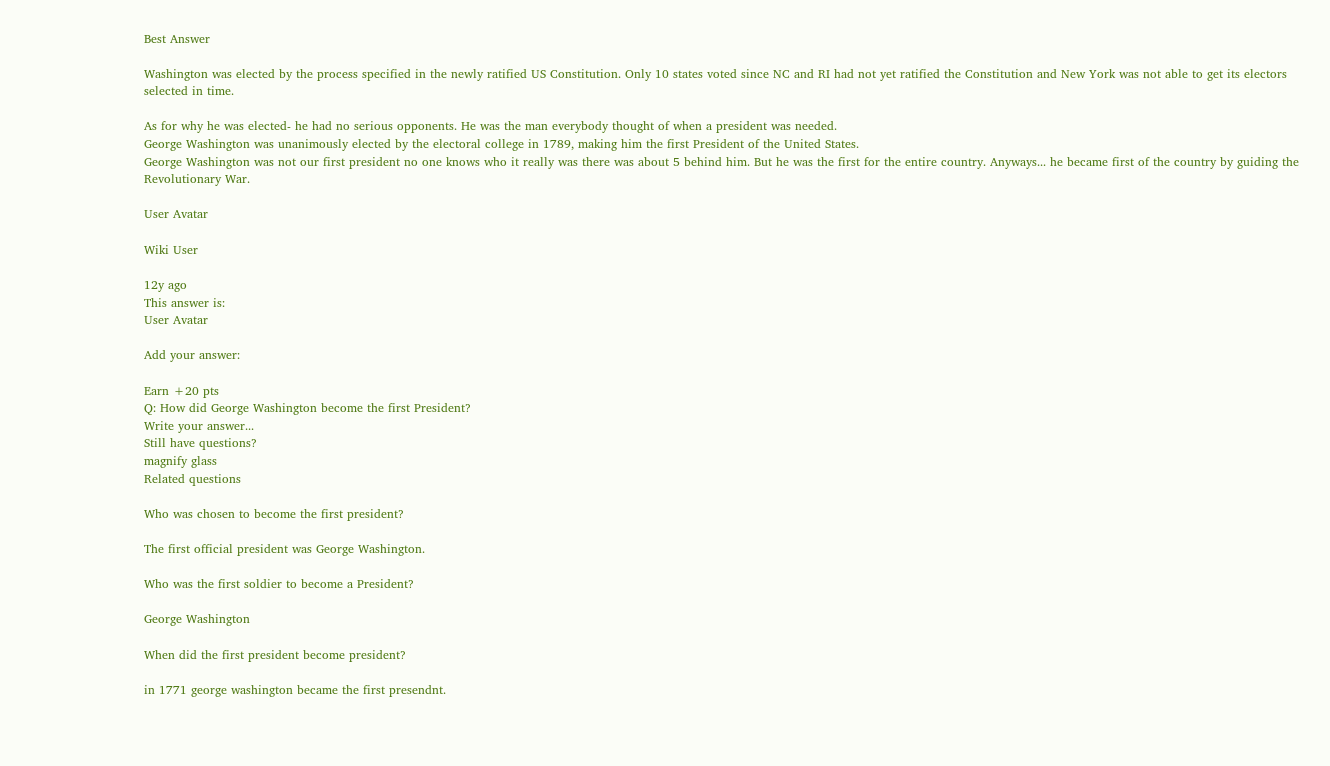Best Answer

Washington was elected by the process specified in the newly ratified US Constitution. Only 10 states voted since NC and RI had not yet ratified the Constitution and New York was not able to get its electors selected in time.

As for why he was elected- he had no serious opponents. He was the man everybody thought of when a president was needed.
George Washington was unanimously elected by the electoral college in 1789, making him the first President of the United States.
George Washington was not our first president no one knows who it really was there was about 5 behind him. But he was the first for the entire country. Anyways... he became first of the country by guiding the Revolutionary War.

User Avatar

Wiki User

12y ago
This answer is:
User Avatar

Add your answer:

Earn +20 pts
Q: How did George Washington become the first President?
Write your answer...
Still have questions?
magnify glass
Related questions

Who was chosen to become the first president?

The first official president was George Washington.

Who was the first soldier to become a President?

George Washington

When did the first president become president?

in 1771 george washington became the first presendnt.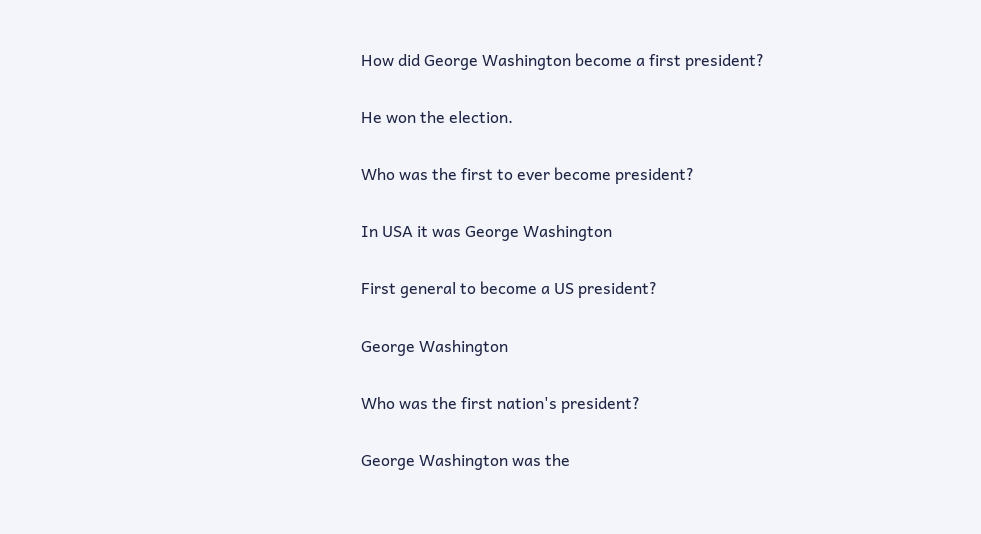How did George Washington become a first president?

He won the election.

Who was the first to ever become president?

In USA it was George Washington

First general to become a US president?

George Washington

Who was the first nation's president?

George Washington was the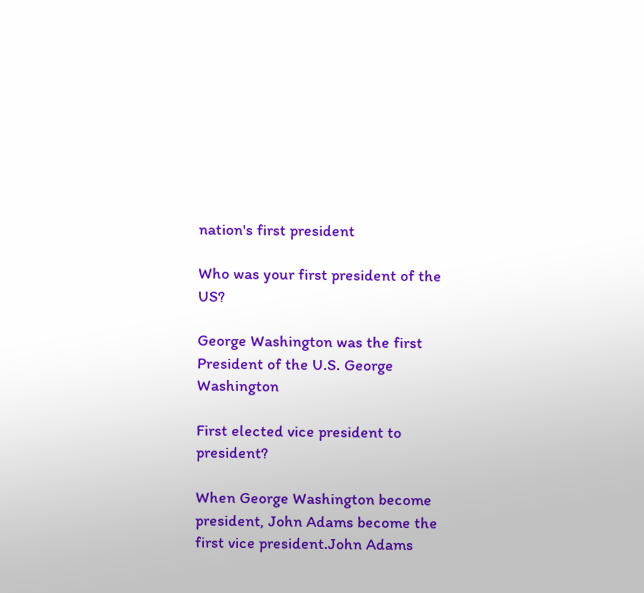nation's first president

Who was your first president of the US?

George Washington was the first President of the U.S. George Washington

First elected vice president to president?

When George Washington become president, John Adams become the first vice president.John Adams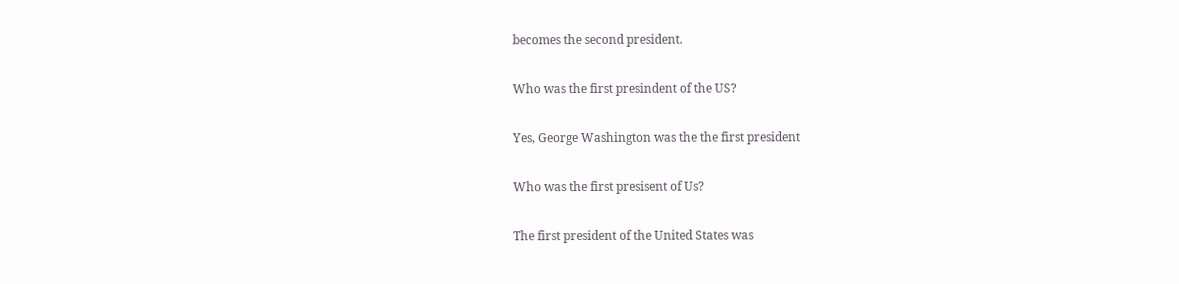becomes the second president.

Who was the first presindent of the US?

Yes, George Washington was the the first president

Who was the first presisent of Us?

The first president of the United States was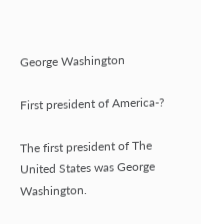George Washington

First president of America-?

The first president of The United States was George Washington.